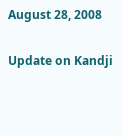August 28, 2008

Update on Kandji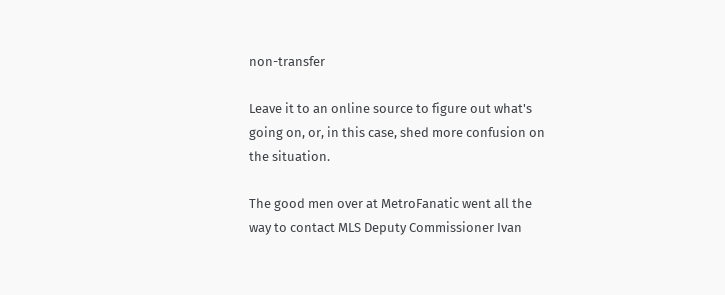non-transfer

Leave it to an online source to figure out what's going on, or, in this case, shed more confusion on the situation.

The good men over at MetroFanatic went all the way to contact MLS Deputy Commissioner Ivan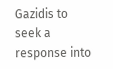Gazidis to seek a response into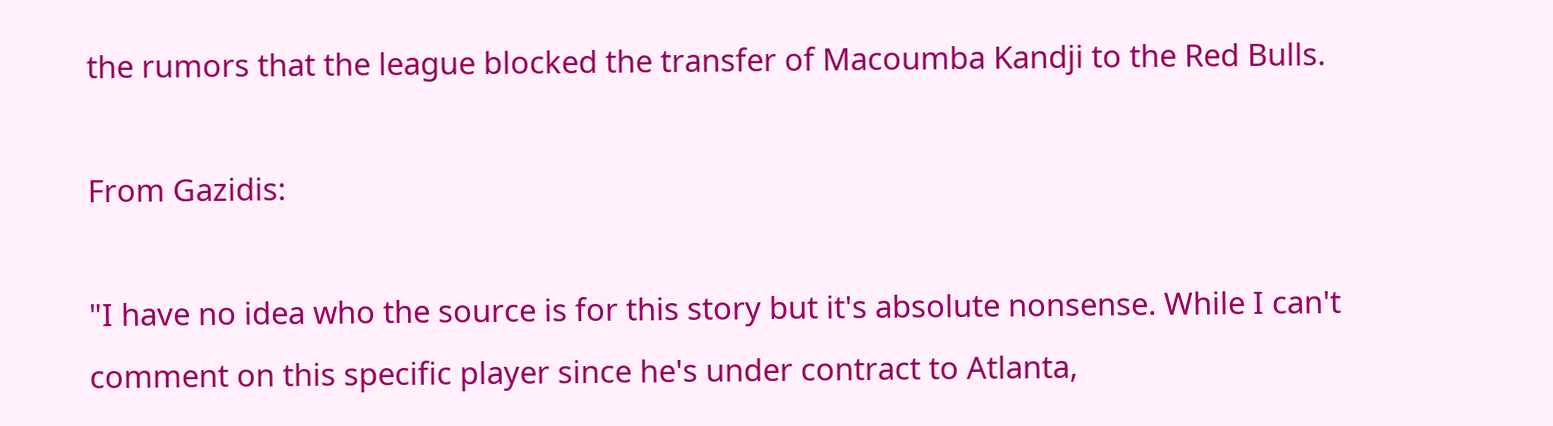the rumors that the league blocked the transfer of Macoumba Kandji to the Red Bulls.

From Gazidis:

"I have no idea who the source is for this story but it's absolute nonsense. While I can't comment on this specific player since he's under contract to Atlanta,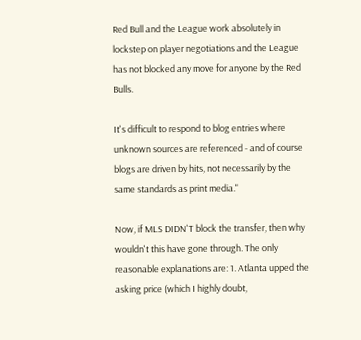Red Bull and the League work absolutely in lockstep on player negotiations and the League has not blocked any move for anyone by the Red Bulls.

It's difficult to respond to blog entries where unknown sources are referenced - and of course blogs are driven by hits, not necessarily by the same standards as print media."

Now, if MLS DIDN'T block the transfer, then why wouldn't this have gone through. The only reasonable explanations are: 1. Atlanta upped the asking price (which I highly doubt,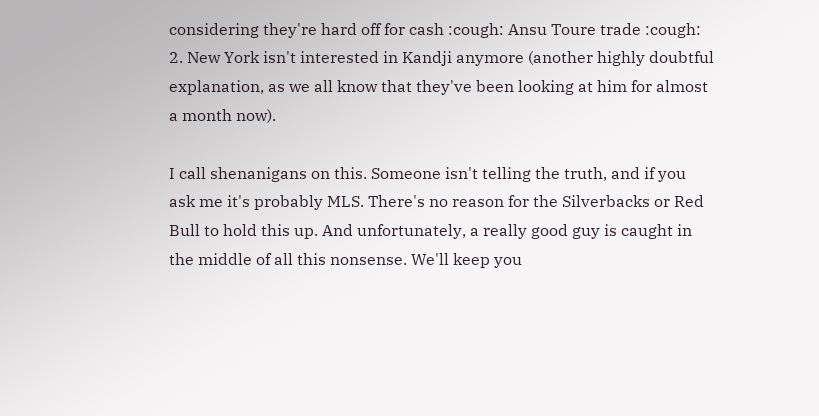considering they're hard off for cash :cough: Ansu Toure trade :cough:
2. New York isn't interested in Kandji anymore (another highly doubtful explanation, as we all know that they've been looking at him for almost a month now).

I call shenanigans on this. Someone isn't telling the truth, and if you ask me it's probably MLS. There's no reason for the Silverbacks or Red Bull to hold this up. And unfortunately, a really good guy is caught in the middle of all this nonsense. We'll keep you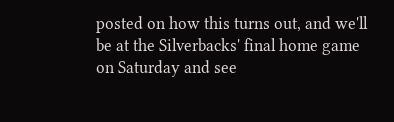posted on how this turns out, and we'll be at the Silverbacks' final home game on Saturday and see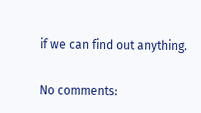if we can find out anything.

No comments: